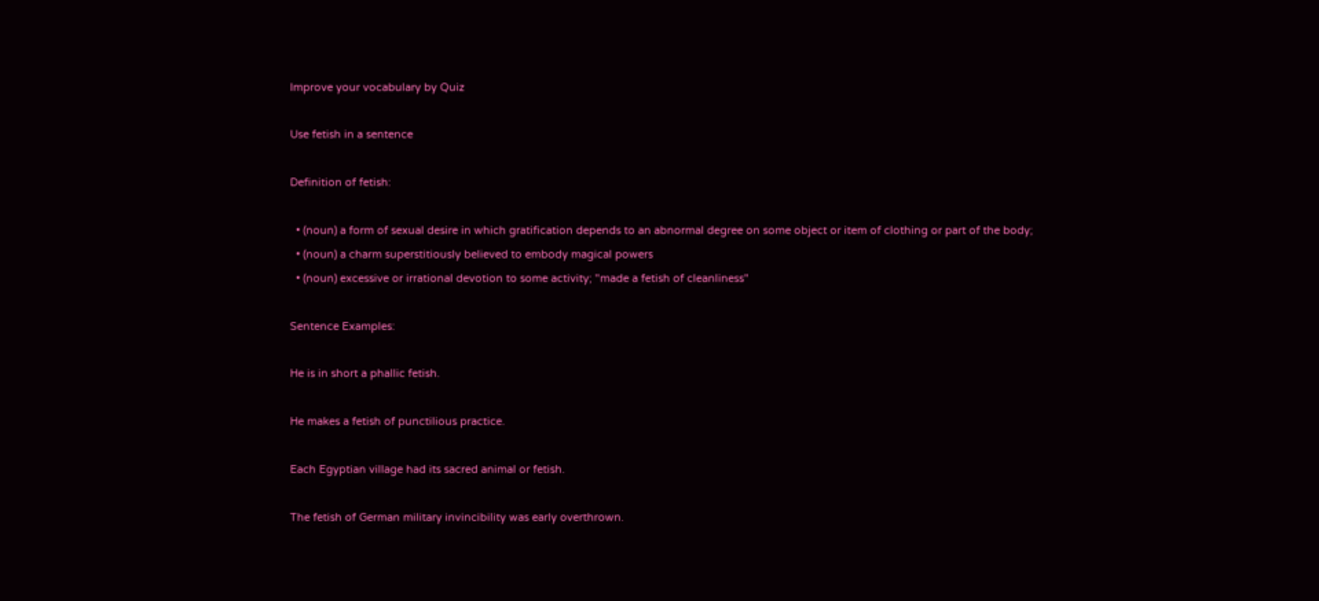Improve your vocabulary by Quiz

Use fetish in a sentence

Definition of fetish:

  • (noun) a form of sexual desire in which gratification depends to an abnormal degree on some object or item of clothing or part of the body;
  • (noun) a charm superstitiously believed to embody magical powers
  • (noun) excessive or irrational devotion to some activity; "made a fetish of cleanliness"

Sentence Examples:

He is in short a phallic fetish.

He makes a fetish of punctilious practice.

Each Egyptian village had its sacred animal or fetish.

The fetish of German military invincibility was early overthrown.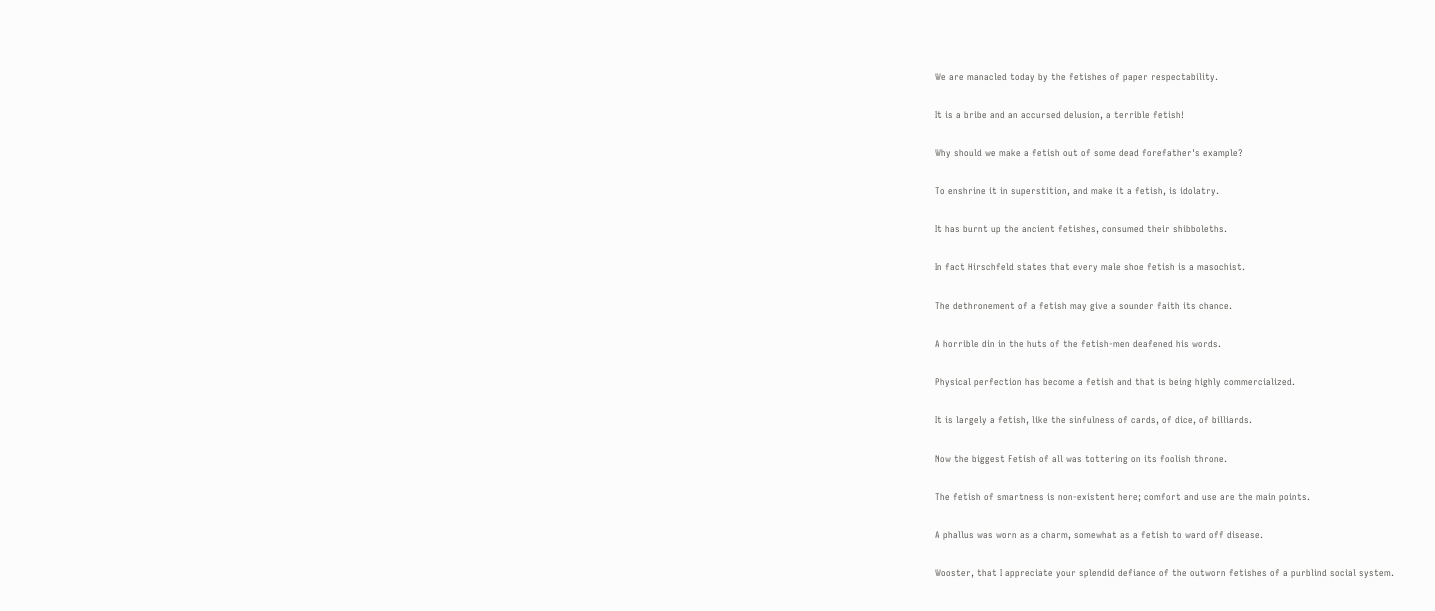We are manacled today by the fetishes of paper respectability.

It is a bribe and an accursed delusion, a terrible fetish!

Why should we make a fetish out of some dead forefather's example?

To enshrine it in superstition, and make it a fetish, is idolatry.

It has burnt up the ancient fetishes, consumed their shibboleths.

In fact Hirschfeld states that every male shoe fetish is a masochist.

The dethronement of a fetish may give a sounder faith its chance.

A horrible din in the huts of the fetish-men deafened his words.

Physical perfection has become a fetish and that is being highly commercialized.

It is largely a fetish, like the sinfulness of cards, of dice, of billiards.

Now the biggest Fetish of all was tottering on its foolish throne.

The fetish of smartness is non-existent here; comfort and use are the main points.

A phallus was worn as a charm, somewhat as a fetish to ward off disease.

Wooster, that I appreciate your splendid defiance of the outworn fetishes of a purblind social system.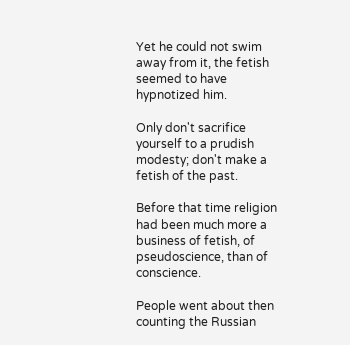Yet he could not swim away from it, the fetish seemed to have hypnotized him.

Only don't sacrifice yourself to a prudish modesty; don't make a fetish of the past.

Before that time religion had been much more a business of fetish, of pseudoscience, than of conscience.

People went about then counting the Russian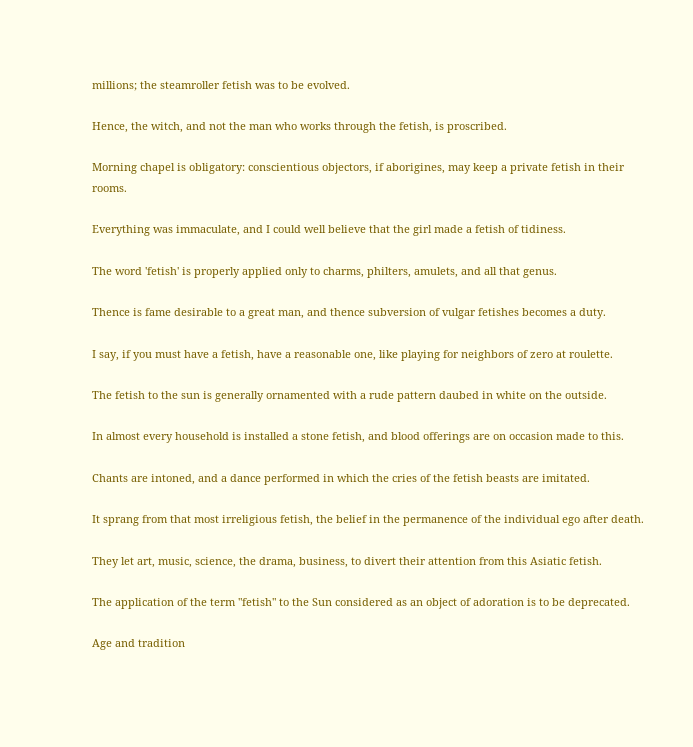millions; the steamroller fetish was to be evolved.

Hence, the witch, and not the man who works through the fetish, is proscribed.

Morning chapel is obligatory: conscientious objectors, if aborigines, may keep a private fetish in their rooms.

Everything was immaculate, and I could well believe that the girl made a fetish of tidiness.

The word 'fetish' is properly applied only to charms, philters, amulets, and all that genus.

Thence is fame desirable to a great man, and thence subversion of vulgar fetishes becomes a duty.

I say, if you must have a fetish, have a reasonable one, like playing for neighbors of zero at roulette.

The fetish to the sun is generally ornamented with a rude pattern daubed in white on the outside.

In almost every household is installed a stone fetish, and blood offerings are on occasion made to this.

Chants are intoned, and a dance performed in which the cries of the fetish beasts are imitated.

It sprang from that most irreligious fetish, the belief in the permanence of the individual ego after death.

They let art, music, science, the drama, business, to divert their attention from this Asiatic fetish.

The application of the term "fetish" to the Sun considered as an object of adoration is to be deprecated.

Age and tradition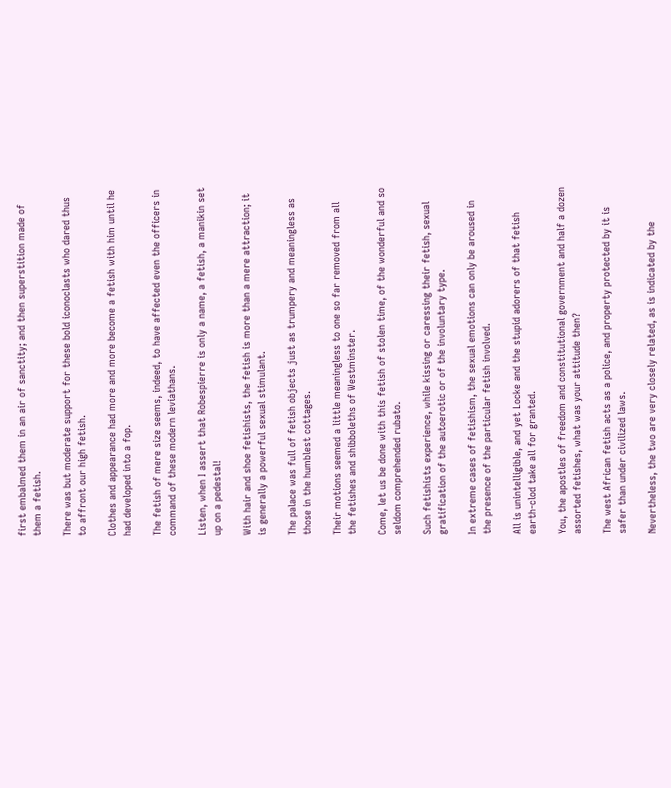first embalmed them in an air of sanctity; and then superstition made of them a fetish.

There was but moderate support for these bold iconoclasts who dared thus to affront our high fetish.

Clothes and appearance had more and more become a fetish with him until he had developed into a fop.

The fetish of mere size seems, indeed, to have affected even the officers in command of these modern leviathans.

Listen, when I assert that Robespierre is only a name, a fetish, a manikin set up on a pedestal!

With hair and shoe fetishists, the fetish is more than a mere attraction; it is generally a powerful sexual stimulant.

The palace was full of fetish objects just as trumpery and meaningless as those in the humblest cottages.

Their motions seemed a little meaningless to one so far removed from all the fetishes and shibboleths of Westminster.

Come, let us be done with this fetish of stolen time, of the wonderful and so seldom comprehended rubato.

Such fetishists experience, while kissing or caressing their fetish, sexual gratification of the autoerotic or of the involuntary type.

In extreme cases of fetishism, the sexual emotions can only be aroused in the presence of the particular fetish involved.

All is unintelligible, and yet Locke and the stupid adorers of that fetish earth-clod take all for granted.

You, the apostles of freedom and constitutional government and half a dozen assorted fetishes, what was your attitude then?

The west African fetish acts as a police, and property protected by it is safer than under civilized laws.

Nevertheless, the two are very closely related, as is indicated by the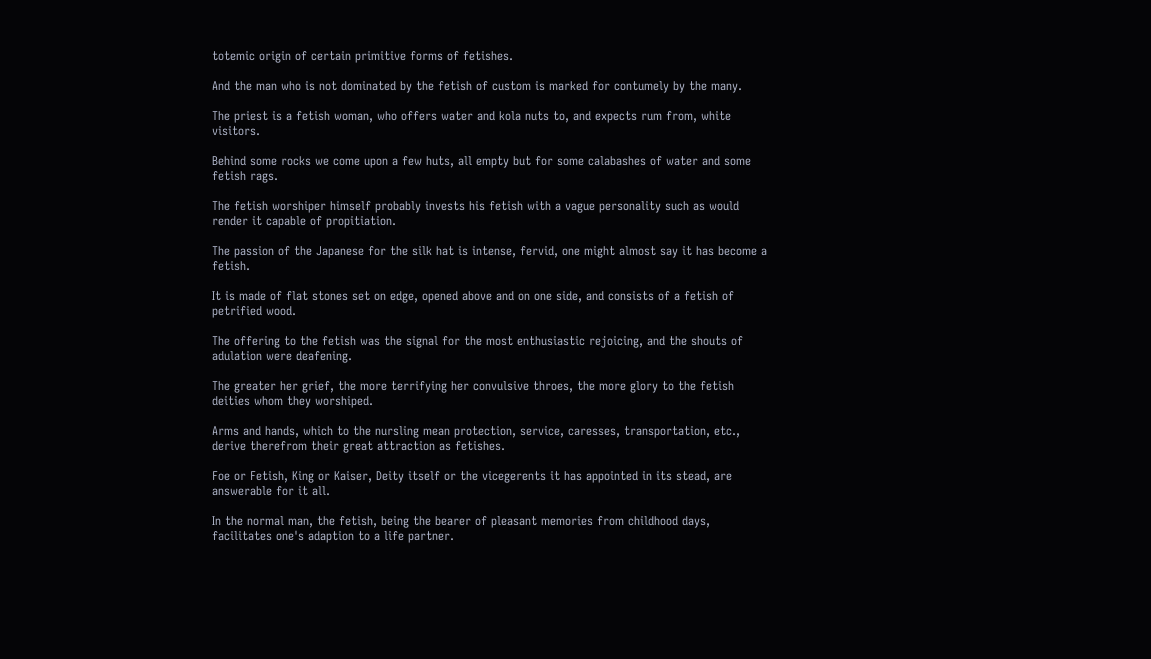totemic origin of certain primitive forms of fetishes.

And the man who is not dominated by the fetish of custom is marked for contumely by the many.

The priest is a fetish woman, who offers water and kola nuts to, and expects rum from, white visitors.

Behind some rocks we come upon a few huts, all empty but for some calabashes of water and some fetish rags.

The fetish worshiper himself probably invests his fetish with a vague personality such as would render it capable of propitiation.

The passion of the Japanese for the silk hat is intense, fervid, one might almost say it has become a fetish.

It is made of flat stones set on edge, opened above and on one side, and consists of a fetish of petrified wood.

The offering to the fetish was the signal for the most enthusiastic rejoicing, and the shouts of adulation were deafening.

The greater her grief, the more terrifying her convulsive throes, the more glory to the fetish deities whom they worshiped.

Arms and hands, which to the nursling mean protection, service, caresses, transportation, etc., derive therefrom their great attraction as fetishes.

Foe or Fetish, King or Kaiser, Deity itself or the vicegerents it has appointed in its stead, are answerable for it all.

In the normal man, the fetish, being the bearer of pleasant memories from childhood days, facilitates one's adaption to a life partner.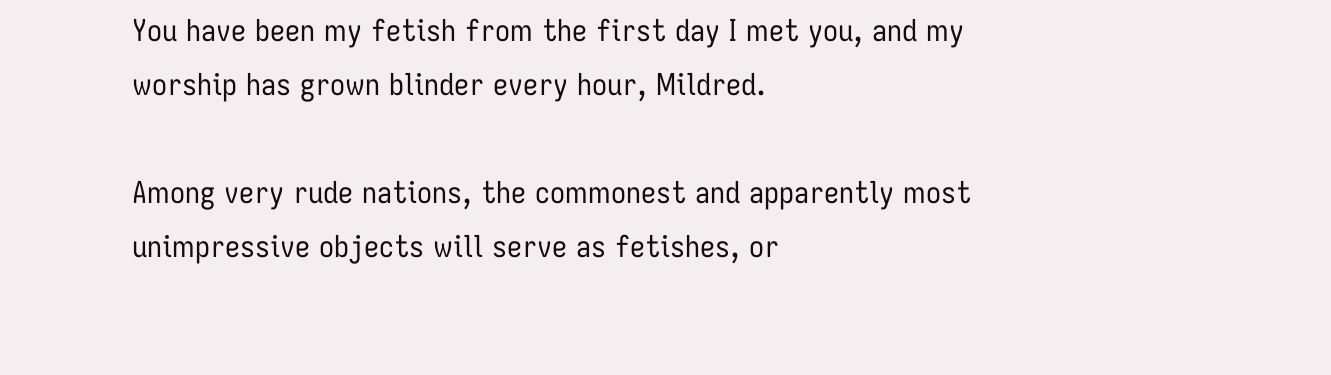You have been my fetish from the first day I met you, and my worship has grown blinder every hour, Mildred.

Among very rude nations, the commonest and apparently most unimpressive objects will serve as fetishes, or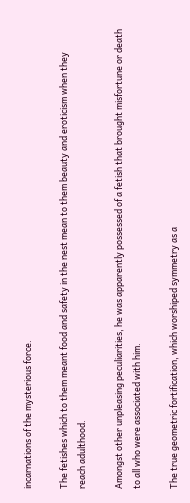incarnations of the mysterious force.

The fetishes which to them meant food and safety in the nest mean to them beauty and eroticism when they reach adulthood.

Amongst other unpleasing peculiarities, he was apparently possessed of a fetish that brought misfortune or death to all who were associated with him.

The true geometric fortification, which worshiped symmetry as a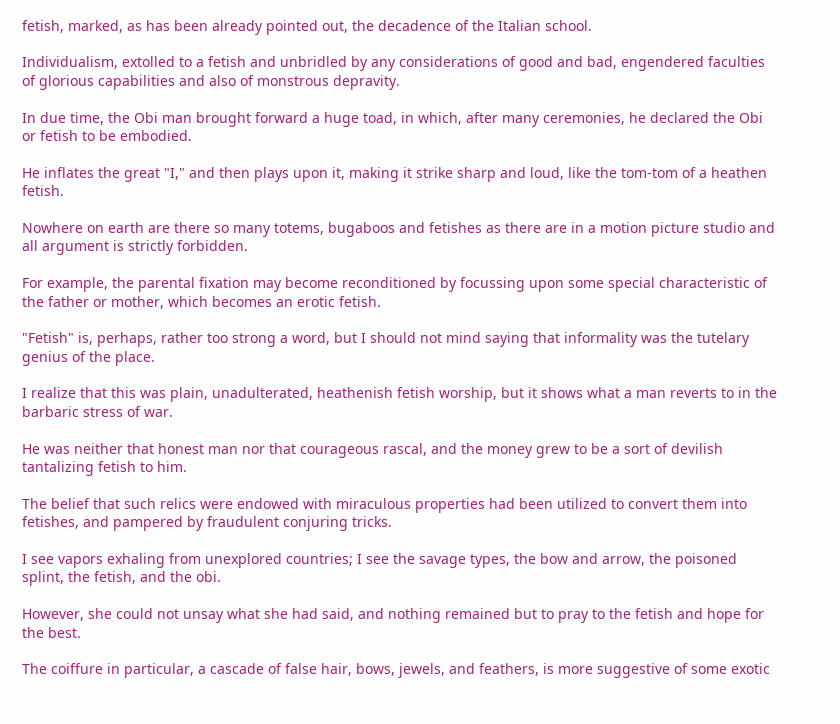fetish, marked, as has been already pointed out, the decadence of the Italian school.

Individualism, extolled to a fetish and unbridled by any considerations of good and bad, engendered faculties of glorious capabilities and also of monstrous depravity.

In due time, the Obi man brought forward a huge toad, in which, after many ceremonies, he declared the Obi or fetish to be embodied.

He inflates the great "I," and then plays upon it, making it strike sharp and loud, like the tom-tom of a heathen fetish.

Nowhere on earth are there so many totems, bugaboos and fetishes as there are in a motion picture studio and all argument is strictly forbidden.

For example, the parental fixation may become reconditioned by focussing upon some special characteristic of the father or mother, which becomes an erotic fetish.

"Fetish" is, perhaps, rather too strong a word, but I should not mind saying that informality was the tutelary genius of the place.

I realize that this was plain, unadulterated, heathenish fetish worship, but it shows what a man reverts to in the barbaric stress of war.

He was neither that honest man nor that courageous rascal, and the money grew to be a sort of devilish tantalizing fetish to him.

The belief that such relics were endowed with miraculous properties had been utilized to convert them into fetishes, and pampered by fraudulent conjuring tricks.

I see vapors exhaling from unexplored countries; I see the savage types, the bow and arrow, the poisoned splint, the fetish, and the obi.

However, she could not unsay what she had said, and nothing remained but to pray to the fetish and hope for the best.

The coiffure in particular, a cascade of false hair, bows, jewels, and feathers, is more suggestive of some exotic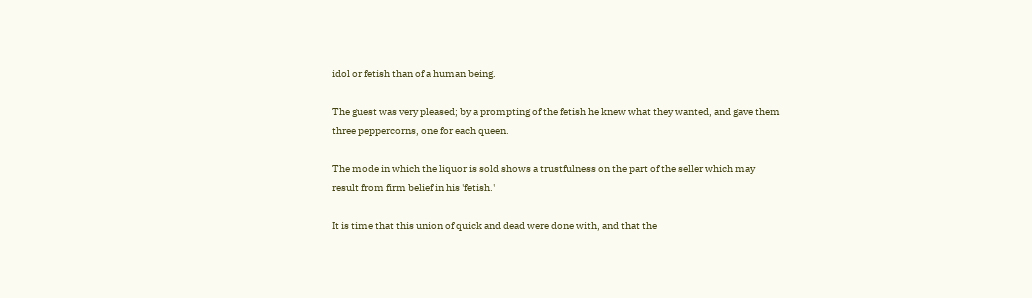idol or fetish than of a human being.

The guest was very pleased; by a prompting of the fetish he knew what they wanted, and gave them three peppercorns, one for each queen.

The mode in which the liquor is sold shows a trustfulness on the part of the seller which may result from firm belief in his 'fetish.'

It is time that this union of quick and dead were done with, and that the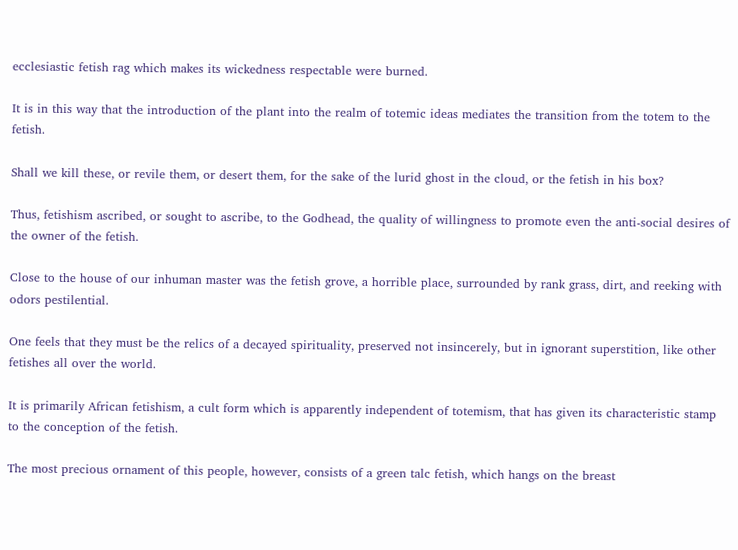ecclesiastic fetish rag which makes its wickedness respectable were burned.

It is in this way that the introduction of the plant into the realm of totemic ideas mediates the transition from the totem to the fetish.

Shall we kill these, or revile them, or desert them, for the sake of the lurid ghost in the cloud, or the fetish in his box?

Thus, fetishism ascribed, or sought to ascribe, to the Godhead, the quality of willingness to promote even the anti-social desires of the owner of the fetish.

Close to the house of our inhuman master was the fetish grove, a horrible place, surrounded by rank grass, dirt, and reeking with odors pestilential.

One feels that they must be the relics of a decayed spirituality, preserved not insincerely, but in ignorant superstition, like other fetishes all over the world.

It is primarily African fetishism, a cult form which is apparently independent of totemism, that has given its characteristic stamp to the conception of the fetish.

The most precious ornament of this people, however, consists of a green talc fetish, which hangs on the breast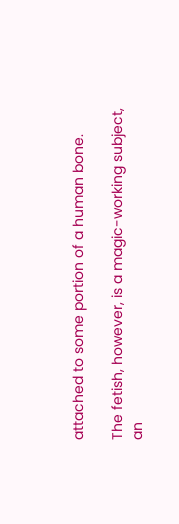attached to some portion of a human bone.

The fetish, however, is a magic-working subject, an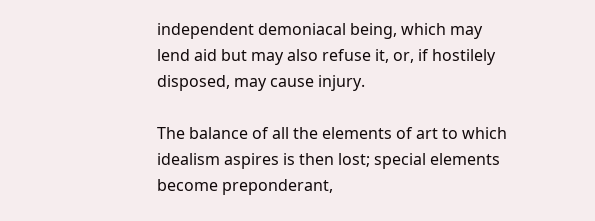independent demoniacal being, which may lend aid but may also refuse it, or, if hostilely disposed, may cause injury.

The balance of all the elements of art to which idealism aspires is then lost; special elements become preponderant,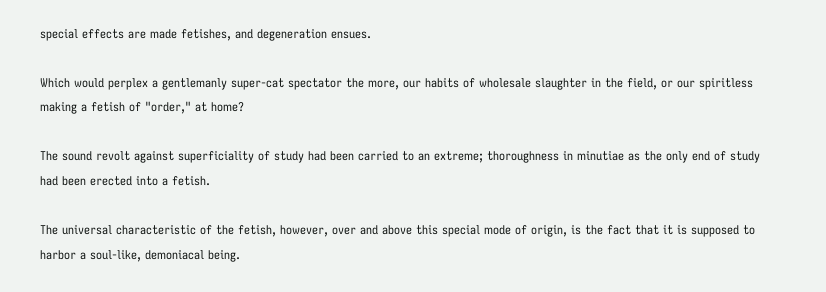special effects are made fetishes, and degeneration ensues.

Which would perplex a gentlemanly super-cat spectator the more, our habits of wholesale slaughter in the field, or our spiritless making a fetish of "order," at home?

The sound revolt against superficiality of study had been carried to an extreme; thoroughness in minutiae as the only end of study had been erected into a fetish.

The universal characteristic of the fetish, however, over and above this special mode of origin, is the fact that it is supposed to harbor a soul-like, demoniacal being.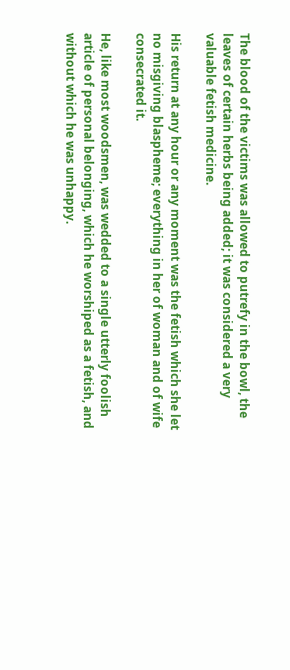The blood of the victims was allowed to putrefy in the bowl, the leaves of certain herbs being added; it was considered a very valuable fetish medicine.

His return at any hour or any moment was the fetish which she let no misgiving blaspheme; everything in her of woman and of wife consecrated it.

He, like most woodsmen, was wedded to a single utterly foolish article of personal belonging, which he worshiped as a fetish, and without which he was unhappy.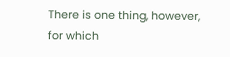There is one thing, however, for which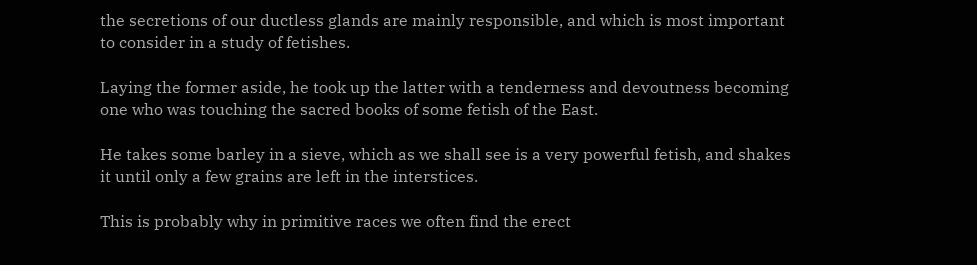the secretions of our ductless glands are mainly responsible, and which is most important to consider in a study of fetishes.

Laying the former aside, he took up the latter with a tenderness and devoutness becoming one who was touching the sacred books of some fetish of the East.

He takes some barley in a sieve, which as we shall see is a very powerful fetish, and shakes it until only a few grains are left in the interstices.

This is probably why in primitive races we often find the erect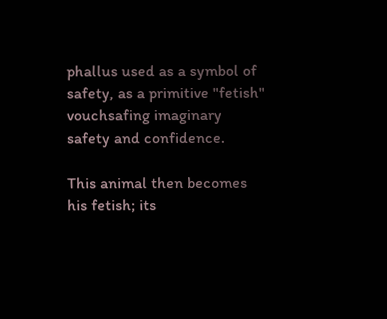phallus used as a symbol of safety, as a primitive "fetish" vouchsafing imaginary safety and confidence.

This animal then becomes his fetish; its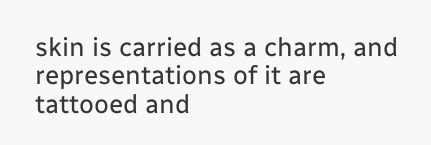skin is carried as a charm, and representations of it are tattooed and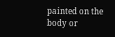painted on the body or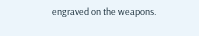engraved on the weapons.